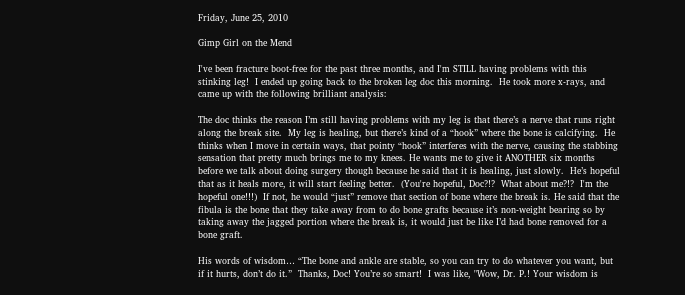Friday, June 25, 2010

Gimp Girl on the Mend

I've been fracture boot-free for the past three months, and I'm STILL having problems with this stinking leg!  I ended up going back to the broken leg doc this morning.  He took more x-rays, and came up with the following brilliant analysis:

The doc thinks the reason I’m still having problems with my leg is that there’s a nerve that runs right along the break site.  My leg is healing, but there’s kind of a “hook” where the bone is calcifying.  He thinks when I move in certain ways, that pointy “hook” interferes with the nerve, causing the stabbing sensation that pretty much brings me to my knees. He wants me to give it ANOTHER six months before we talk about doing surgery though because he said that it is healing, just slowly.  He’s hopeful that as it heals more, it will start feeling better.  (You're hopeful, Doc?!?  What about me?!?  I'm the hopeful one!!!)  If not, he would “just” remove that section of bone where the break is. He said that the fibula is the bone that they take away from to do bone grafts because it’s non-weight bearing so by taking away the jagged portion where the break is, it would just be like I’d had bone removed for a bone graft.

His words of wisdom… “The bone and ankle are stable, so you can try to do whatever you want, but if it hurts, don’t do it.”  Thanks, Doc! You’re so smart!  I was like, "Wow, Dr. P.! Your wisdom is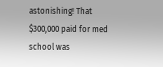astonishing! That $300,000 paid for med school was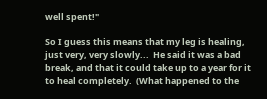well spent!"

So I guess this means that my leg is healing, just very, very slowly...  He said it was a bad break, and that it could take up to a year for it to heal completely.  (What happened to the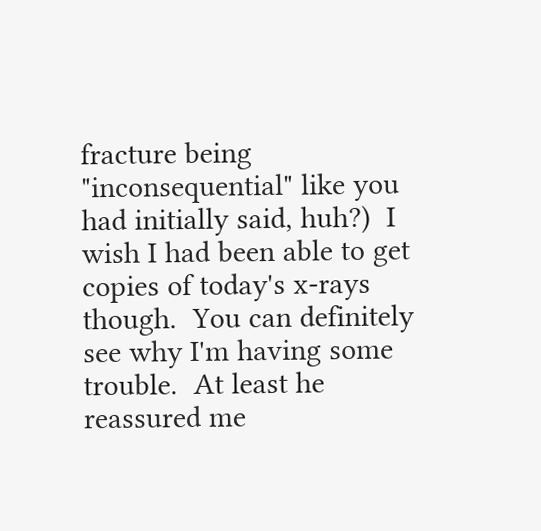fracture being "inconsequential" like you had initially said, huh?)  I wish I had been able to get copies of today's x-rays though.  You can definitely see why I'm having some trouble.  At least he reassured me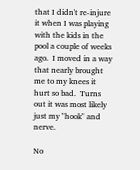that I didn't re-injure it when I was playing with the kids in the pool a couple of weeks ago.  I moved in a way that nearly brought me to my knees it hurt so bad.  Turns out it was most likely just my "hook" and nerve.

No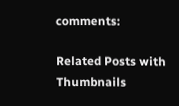comments:

Related Posts with Thumbnails